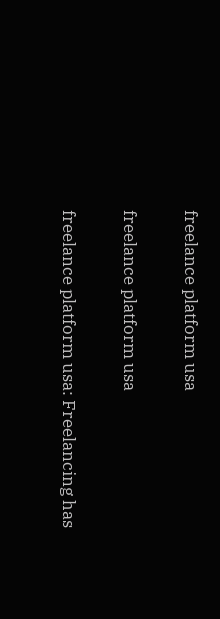freelance platform usa

freelance platform usa

freelance platform usa: Freelancing has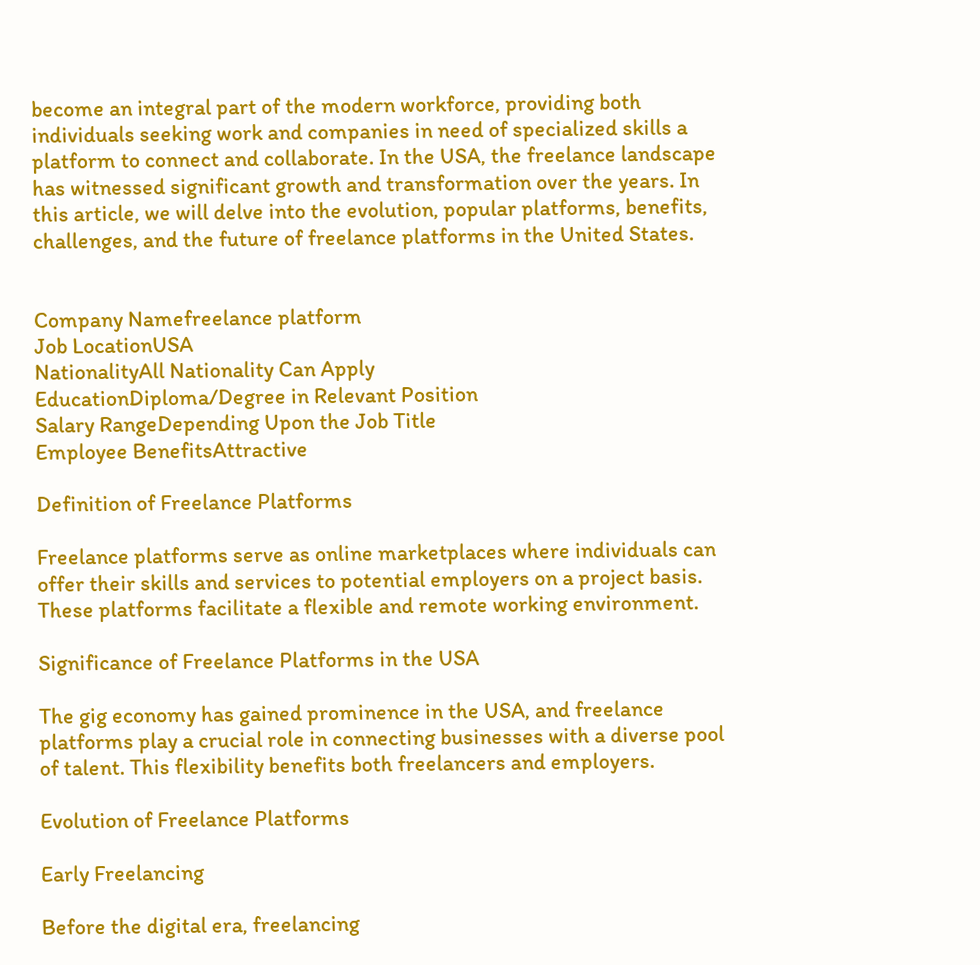become an integral part of the modern workforce, providing both individuals seeking work and companies in need of specialized skills a platform to connect and collaborate. In the USA, the freelance landscape has witnessed significant growth and transformation over the years. In this article, we will delve into the evolution, popular platforms, benefits, challenges, and the future of freelance platforms in the United States.


Company Namefreelance platform
Job LocationUSA
NationalityAll Nationality Can Apply
EducationDiploma/Degree in Relevant Position
Salary RangeDepending Upon the Job Title
Employee BenefitsAttractive

Definition of Freelance Platforms

Freelance platforms serve as online marketplaces where individuals can offer their skills and services to potential employers on a project basis. These platforms facilitate a flexible and remote working environment.

Significance of Freelance Platforms in the USA

The gig economy has gained prominence in the USA, and freelance platforms play a crucial role in connecting businesses with a diverse pool of talent. This flexibility benefits both freelancers and employers.

Evolution of Freelance Platforms

Early Freelancing

Before the digital era, freelancing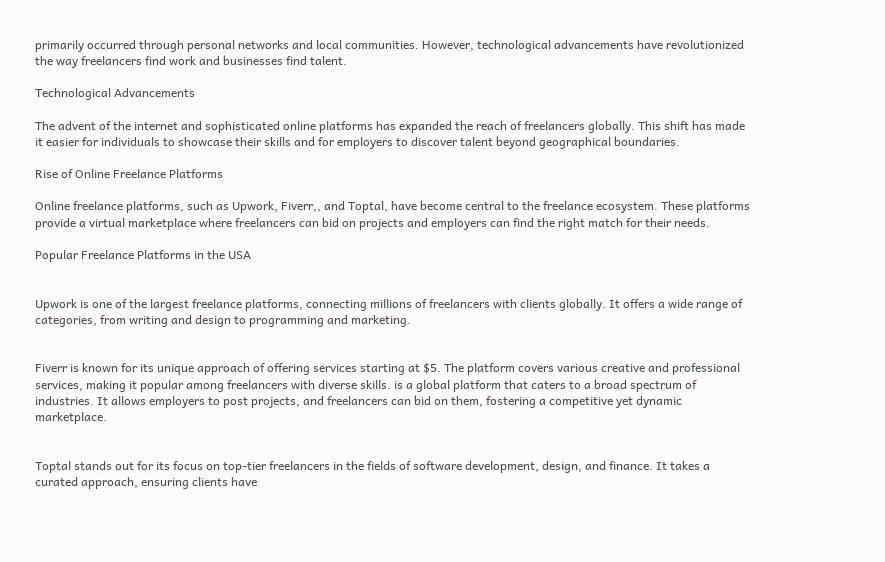primarily occurred through personal networks and local communities. However, technological advancements have revolutionized the way freelancers find work and businesses find talent.

Technological Advancements

The advent of the internet and sophisticated online platforms has expanded the reach of freelancers globally. This shift has made it easier for individuals to showcase their skills and for employers to discover talent beyond geographical boundaries.

Rise of Online Freelance Platforms

Online freelance platforms, such as Upwork, Fiverr,, and Toptal, have become central to the freelance ecosystem. These platforms provide a virtual marketplace where freelancers can bid on projects and employers can find the right match for their needs.

Popular Freelance Platforms in the USA


Upwork is one of the largest freelance platforms, connecting millions of freelancers with clients globally. It offers a wide range of categories, from writing and design to programming and marketing.


Fiverr is known for its unique approach of offering services starting at $5. The platform covers various creative and professional services, making it popular among freelancers with diverse skills. is a global platform that caters to a broad spectrum of industries. It allows employers to post projects, and freelancers can bid on them, fostering a competitive yet dynamic marketplace.


Toptal stands out for its focus on top-tier freelancers in the fields of software development, design, and finance. It takes a curated approach, ensuring clients have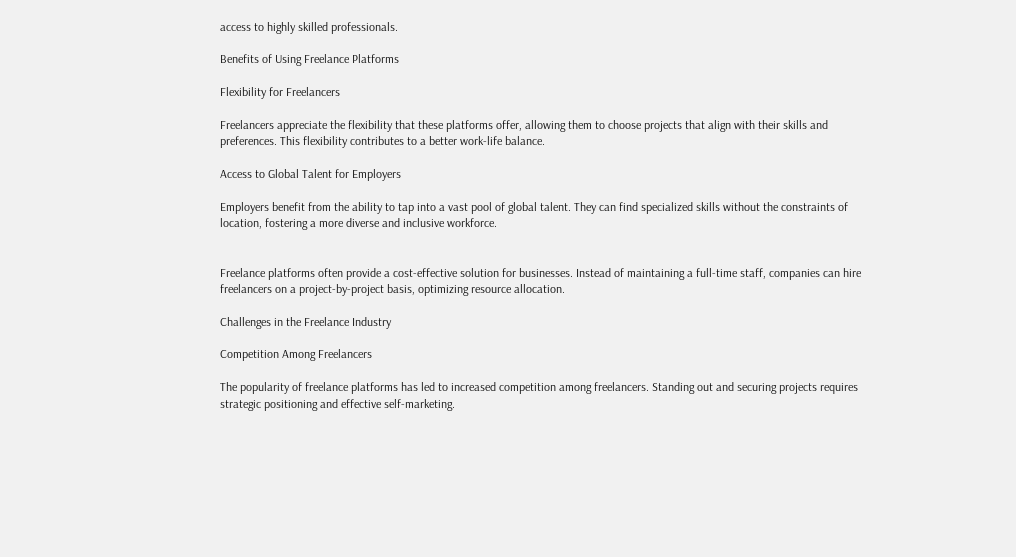access to highly skilled professionals.

Benefits of Using Freelance Platforms

Flexibility for Freelancers

Freelancers appreciate the flexibility that these platforms offer, allowing them to choose projects that align with their skills and preferences. This flexibility contributes to a better work-life balance.

Access to Global Talent for Employers

Employers benefit from the ability to tap into a vast pool of global talent. They can find specialized skills without the constraints of location, fostering a more diverse and inclusive workforce.


Freelance platforms often provide a cost-effective solution for businesses. Instead of maintaining a full-time staff, companies can hire freelancers on a project-by-project basis, optimizing resource allocation.

Challenges in the Freelance Industry

Competition Among Freelancers

The popularity of freelance platforms has led to increased competition among freelancers. Standing out and securing projects requires strategic positioning and effective self-marketing.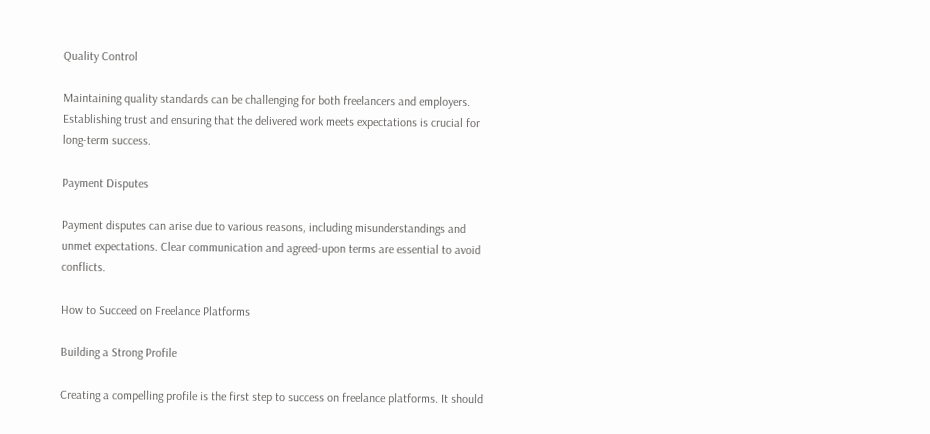Quality Control

Maintaining quality standards can be challenging for both freelancers and employers. Establishing trust and ensuring that the delivered work meets expectations is crucial for long-term success.

Payment Disputes

Payment disputes can arise due to various reasons, including misunderstandings and unmet expectations. Clear communication and agreed-upon terms are essential to avoid conflicts.

How to Succeed on Freelance Platforms

Building a Strong Profile

Creating a compelling profile is the first step to success on freelance platforms. It should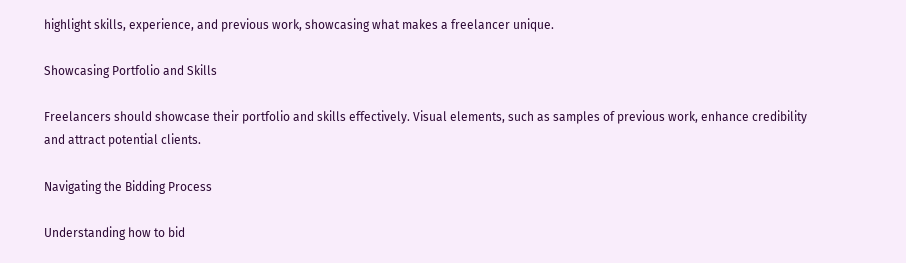highlight skills, experience, and previous work, showcasing what makes a freelancer unique.

Showcasing Portfolio and Skills

Freelancers should showcase their portfolio and skills effectively. Visual elements, such as samples of previous work, enhance credibility and attract potential clients.

Navigating the Bidding Process

Understanding how to bid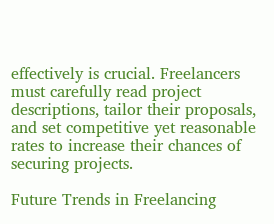effectively is crucial. Freelancers must carefully read project descriptions, tailor their proposals, and set competitive yet reasonable rates to increase their chances of securing projects.

Future Trends in Freelancing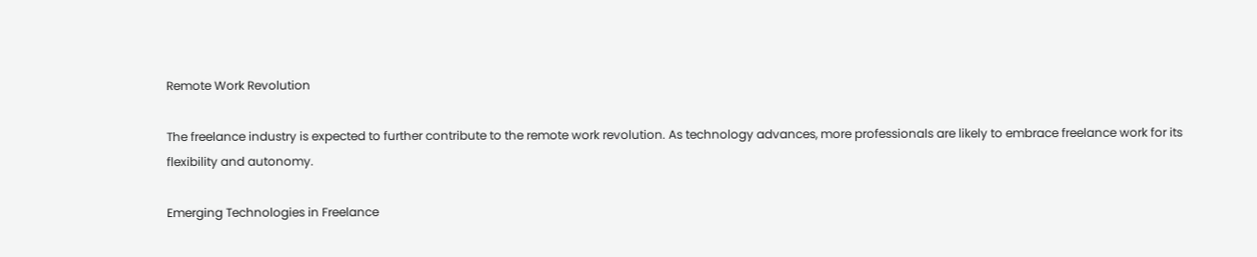Remote Work Revolution

The freelance industry is expected to further contribute to the remote work revolution. As technology advances, more professionals are likely to embrace freelance work for its flexibility and autonomy.

Emerging Technologies in Freelance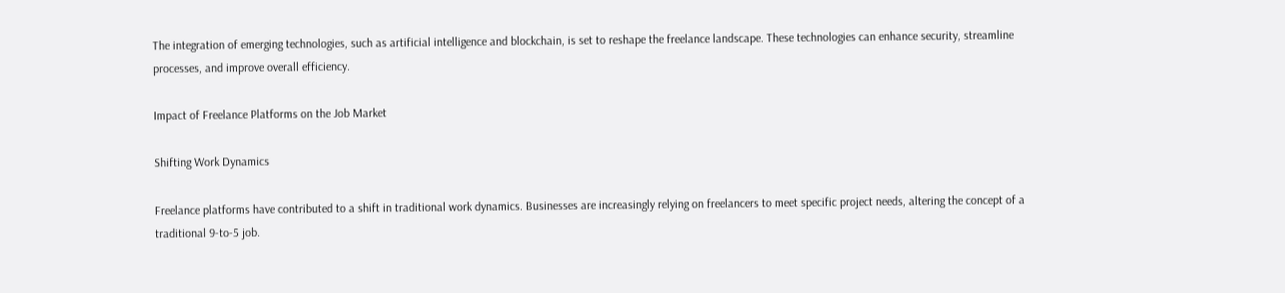The integration of emerging technologies, such as artificial intelligence and blockchain, is set to reshape the freelance landscape. These technologies can enhance security, streamline processes, and improve overall efficiency.

Impact of Freelance Platforms on the Job Market

Shifting Work Dynamics

Freelance platforms have contributed to a shift in traditional work dynamics. Businesses are increasingly relying on freelancers to meet specific project needs, altering the concept of a traditional 9-to-5 job.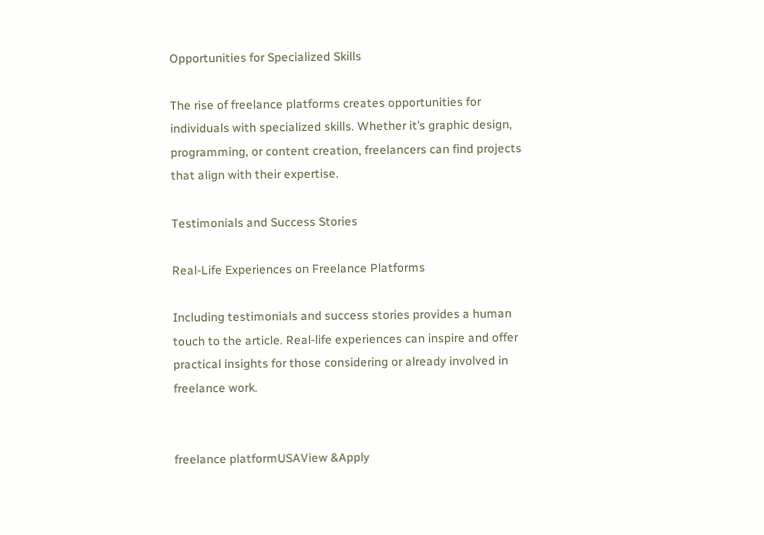Opportunities for Specialized Skills

The rise of freelance platforms creates opportunities for individuals with specialized skills. Whether it’s graphic design, programming, or content creation, freelancers can find projects that align with their expertise.

Testimonials and Success Stories

Real-Life Experiences on Freelance Platforms

Including testimonials and success stories provides a human touch to the article. Real-life experiences can inspire and offer practical insights for those considering or already involved in freelance work.


freelance platformUSAView &Apply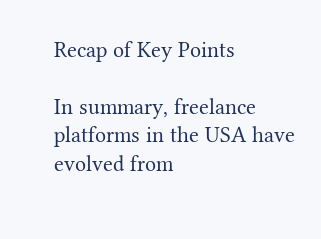Recap of Key Points

In summary, freelance platforms in the USA have evolved from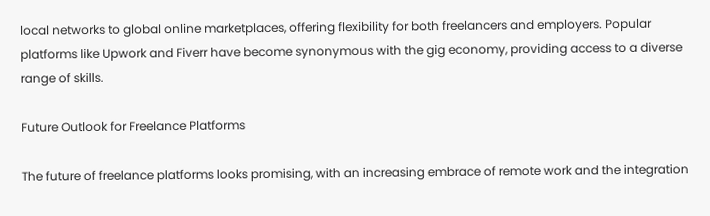local networks to global online marketplaces, offering flexibility for both freelancers and employers. Popular platforms like Upwork and Fiverr have become synonymous with the gig economy, providing access to a diverse range of skills.

Future Outlook for Freelance Platforms

The future of freelance platforms looks promising, with an increasing embrace of remote work and the integration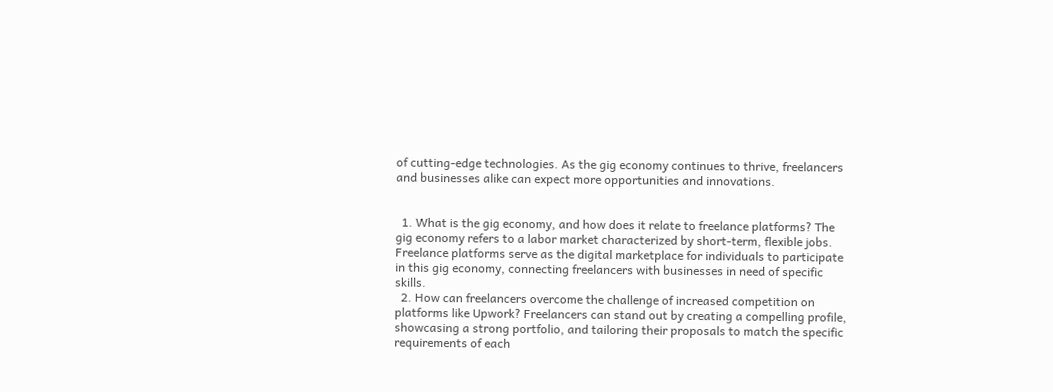of cutting-edge technologies. As the gig economy continues to thrive, freelancers and businesses alike can expect more opportunities and innovations.


  1. What is the gig economy, and how does it relate to freelance platforms? The gig economy refers to a labor market characterized by short-term, flexible jobs. Freelance platforms serve as the digital marketplace for individuals to participate in this gig economy, connecting freelancers with businesses in need of specific skills.
  2. How can freelancers overcome the challenge of increased competition on platforms like Upwork? Freelancers can stand out by creating a compelling profile, showcasing a strong portfolio, and tailoring their proposals to match the specific requirements of each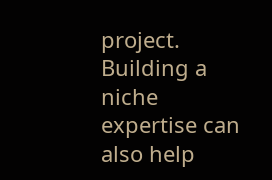project. Building a niche expertise can also help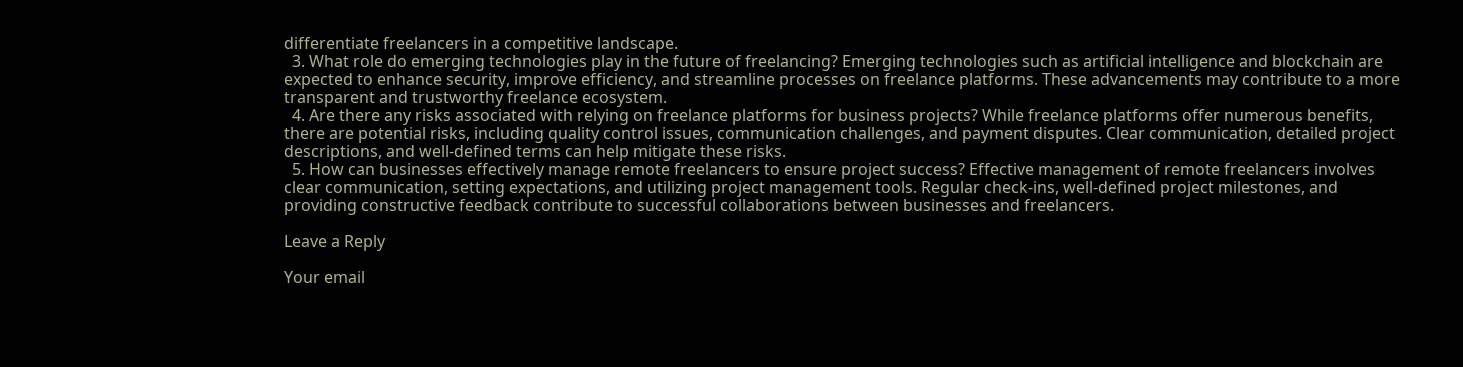differentiate freelancers in a competitive landscape.
  3. What role do emerging technologies play in the future of freelancing? Emerging technologies such as artificial intelligence and blockchain are expected to enhance security, improve efficiency, and streamline processes on freelance platforms. These advancements may contribute to a more transparent and trustworthy freelance ecosystem.
  4. Are there any risks associated with relying on freelance platforms for business projects? While freelance platforms offer numerous benefits, there are potential risks, including quality control issues, communication challenges, and payment disputes. Clear communication, detailed project descriptions, and well-defined terms can help mitigate these risks.
  5. How can businesses effectively manage remote freelancers to ensure project success? Effective management of remote freelancers involves clear communication, setting expectations, and utilizing project management tools. Regular check-ins, well-defined project milestones, and providing constructive feedback contribute to successful collaborations between businesses and freelancers.

Leave a Reply

Your email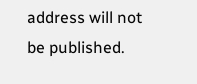address will not be published.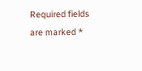Required fields are marked *